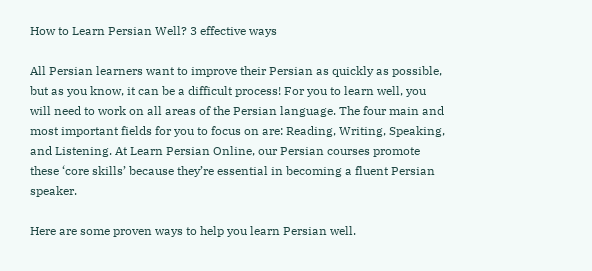How to Learn Persian Well? 3 effective ways

All Persian learners want to improve their Persian as quickly as possible, but as you know, it can be a difficult process! For you to learn well, you will need to work on all areas of the Persian language. The four main and most important fields for you to focus on are: Reading, Writing, Speaking, and Listening. At Learn Persian Online, our Persian courses promote these ‘core skills’ because they’re essential in becoming a fluent Persian speaker.

Here are some proven ways to help you learn Persian well.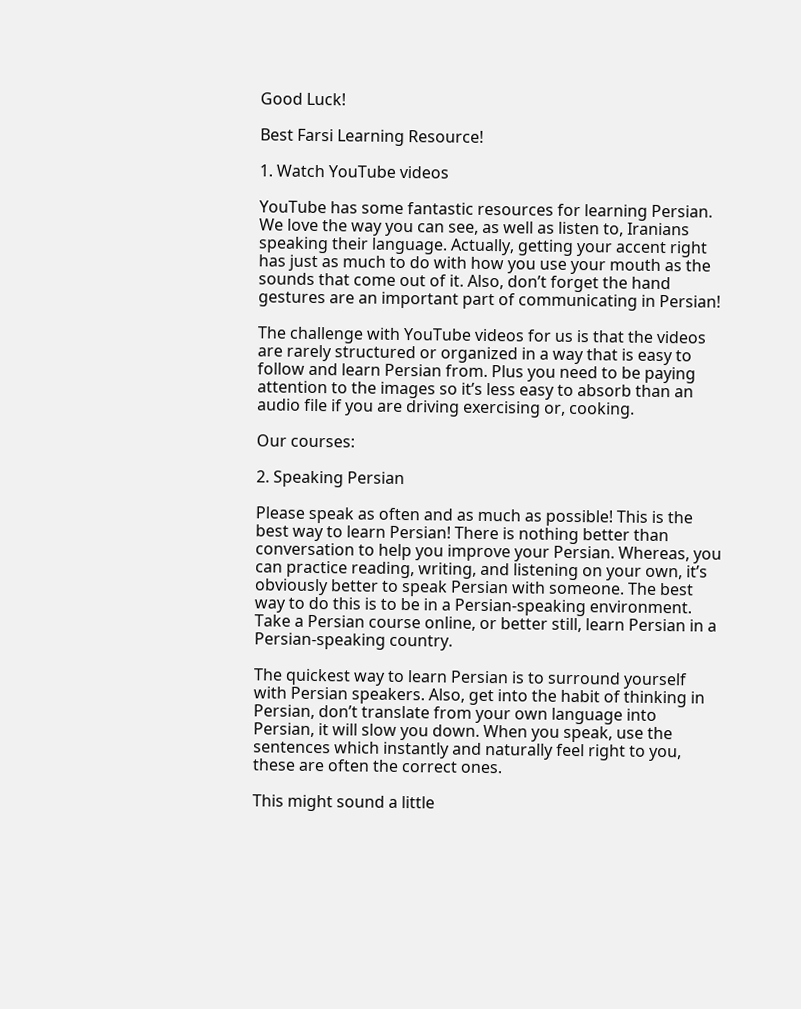Good Luck!

Best Farsi Learning Resource!

1. Watch YouTube videos

YouTube has some fantastic resources for learning Persian. We love the way you can see, as well as listen to, Iranians speaking their language. Actually, getting your accent right has just as much to do with how you use your mouth as the sounds that come out of it. Also, don’t forget the hand gestures are an important part of communicating in Persian!

The challenge with YouTube videos for us is that the videos are rarely structured or organized in a way that is easy to follow and learn Persian from. Plus you need to be paying attention to the images so it’s less easy to absorb than an audio file if you are driving exercising or, cooking.

Our courses:

2. Speaking Persian

Please speak as often and as much as possible! This is the best way to learn Persian! There is nothing better than conversation to help you improve your Persian. Whereas, you can practice reading, writing, and listening on your own, it’s obviously better to speak Persian with someone. The best way to do this is to be in a Persian-speaking environment. Take a Persian course online, or better still, learn Persian in a Persian-speaking country.

The quickest way to learn Persian is to surround yourself with Persian speakers. Also, get into the habit of thinking in Persian, don’t translate from your own language into Persian, it will slow you down. When you speak, use the sentences which instantly and naturally feel right to you, these are often the correct ones.

This might sound a little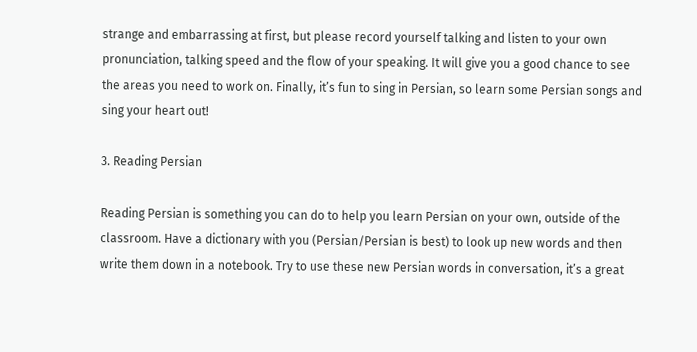strange and embarrassing at first, but please record yourself talking and listen to your own pronunciation, talking speed and the flow of your speaking. It will give you a good chance to see the areas you need to work on. Finally, it’s fun to sing in Persian, so learn some Persian songs and sing your heart out!

3. Reading Persian

Reading Persian is something you can do to help you learn Persian on your own, outside of the classroom. Have a dictionary with you (Persian/Persian is best) to look up new words and then write them down in a notebook. Try to use these new Persian words in conversation, it’s a great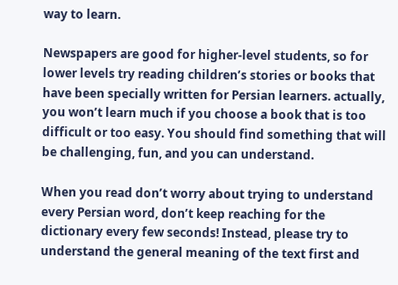way to learn.

Newspapers are good for higher-level students, so for lower levels try reading children’s stories or books that have been specially written for Persian learners. actually, you won’t learn much if you choose a book that is too difficult or too easy. You should find something that will be challenging, fun, and you can understand.

When you read don’t worry about trying to understand every Persian word, don’t keep reaching for the dictionary every few seconds! Instead, please try to understand the general meaning of the text first and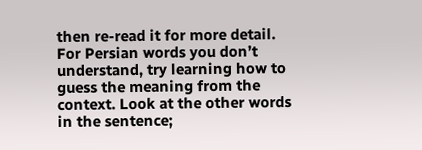then re-read it for more detail. For Persian words you don’t understand, try learning how to guess the meaning from the context. Look at the other words in the sentence;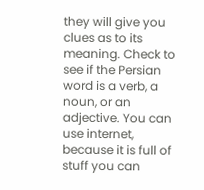they will give you clues as to its meaning. Check to see if the Persian word is a verb, a noun, or an adjective. You can use internet, because it is full of stuff you can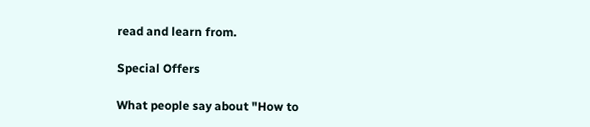read and learn from.

Special Offers

What people say about "How to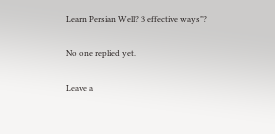Learn Persian Well? 3 effective ways"?

No one replied yet.

Leave a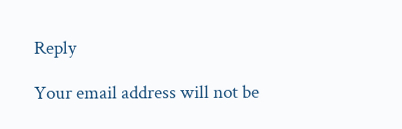Reply

Your email address will not be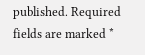published. Required fields are marked *